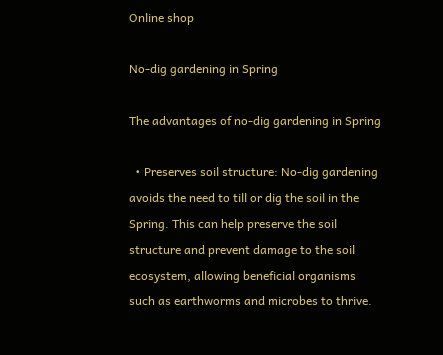Online shop

No-dig gardening in Spring

The advantages of no-dig gardening in Spring

  • Preserves soil structure: No-dig gardening avoids the need to till or dig the soil in the Spring. This can help preserve the soil structure and prevent damage to the soil ecosystem, allowing beneficial organisms such as earthworms and microbes to thrive.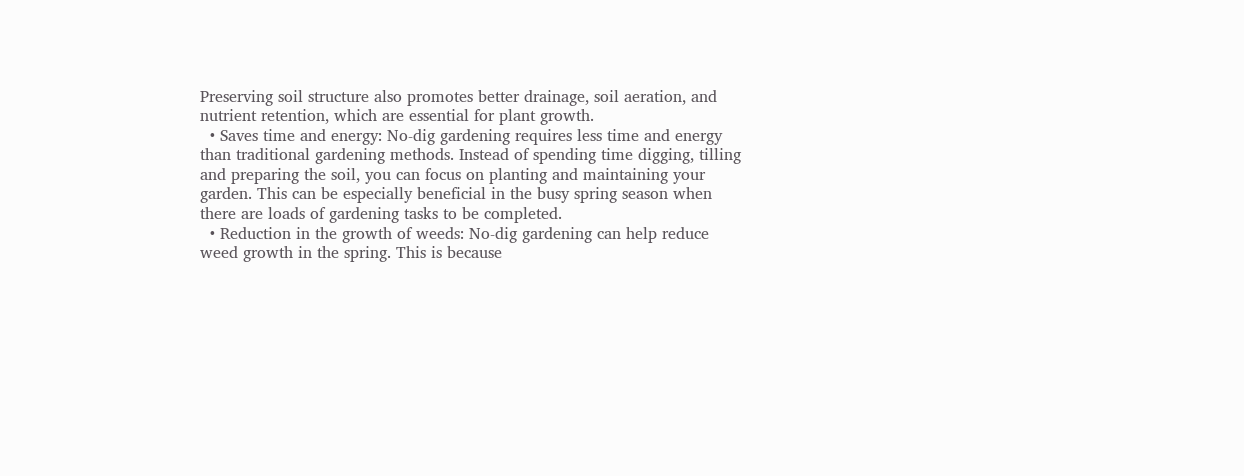Preserving soil structure also promotes better drainage, soil aeration, and nutrient retention, which are essential for plant growth.
  • Saves time and energy: No-dig gardening requires less time and energy than traditional gardening methods. Instead of spending time digging, tilling and preparing the soil, you can focus on planting and maintaining your garden. This can be especially beneficial in the busy spring season when there are loads of gardening tasks to be completed.
  • Reduction in the growth of weeds: No-dig gardening can help reduce weed growth in the spring. This is because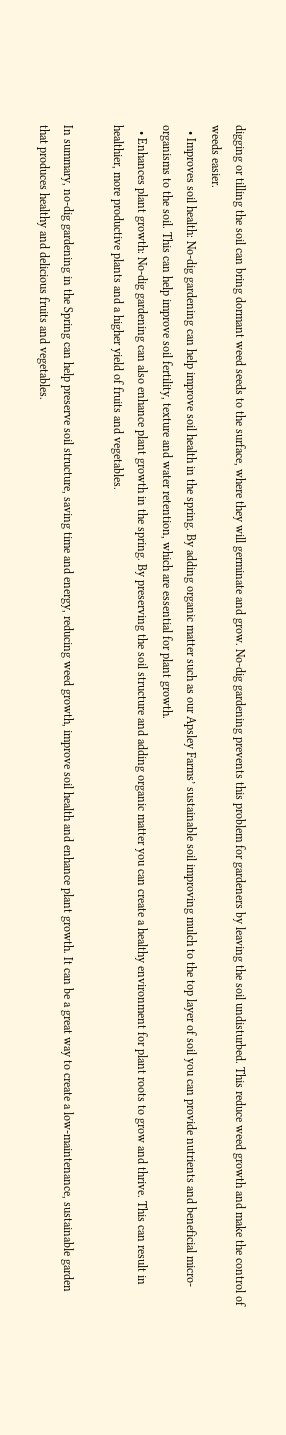digging or tilling the soil can bring dormant weed seeds to the surface, where they will germinate and grow. No-dig gardening prevents this problem for gardeners by leaving the soil undisturbed. This reduce weed growth and make the control of weeds easier.
  • Improves soil health: No-dig gardening can help improve soil health in the spring. By adding organic matter such as our Apsley Farms’ sustainable soil improving mulch to the top layer of soil you can provide nutrients and beneficial micro-organisms to the soil. This can help improve soil fertility, texture and water retention, which are essential for plant growth.
  • Enhances plant growth: No-dig gardening can also enhance plant growth in the spring. By preserving the soil structure and adding organic matter you can create a healthy environment for plant roots to grow and thrive. This can result in healthier, more productive plants and a higher yield of fruits and vegetables.

In summary, no-dig gardening in the Spring can help preserve soil structure, saving time and energy, reducing weed growth, improve soil health and enhance plant growth. It can be a great way to create a low-maintenance, sustainable garden that produces healthy and delicious fruits and vegetables.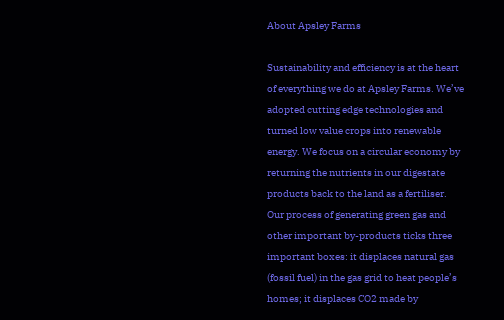About Apsley Farms

Sustainability and efficiency is at the heart of everything we do at Apsley Farms. We’ve adopted cutting edge technologies and turned low value crops into renewable energy. We focus on a circular economy by returning the nutrients in our digestate products back to the land as a fertiliser.
Our process of generating green gas and other important by-products ticks three important boxes: it displaces natural gas (fossil fuel) in the gas grid to heat people’s homes; it displaces CO2 made by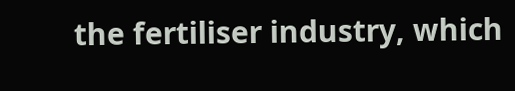the fertiliser industry, which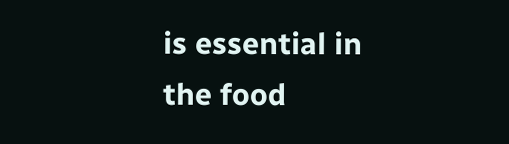is essential in the food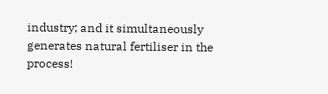industry; and it simultaneously generates natural fertiliser in the process!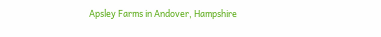Apsley Farms in Andover, Hampshire